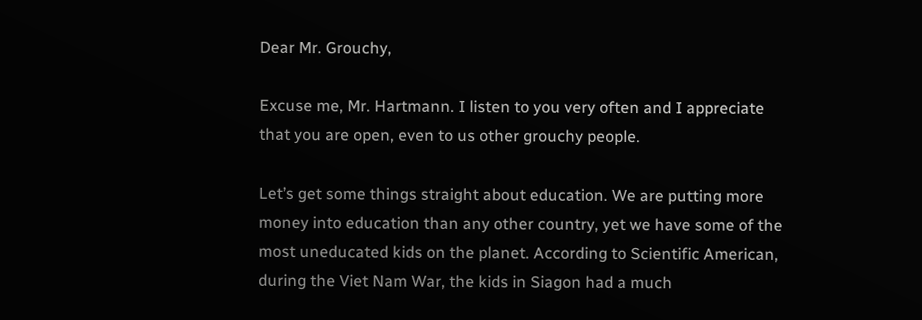Dear Mr. Grouchy,

Excuse me, Mr. Hartmann. I listen to you very often and I appreciate that you are open, even to us other grouchy people.

Let’s get some things straight about education. We are putting more money into education than any other country, yet we have some of the most uneducated kids on the planet. According to Scientific American, during the Viet Nam War, the kids in Siagon had a much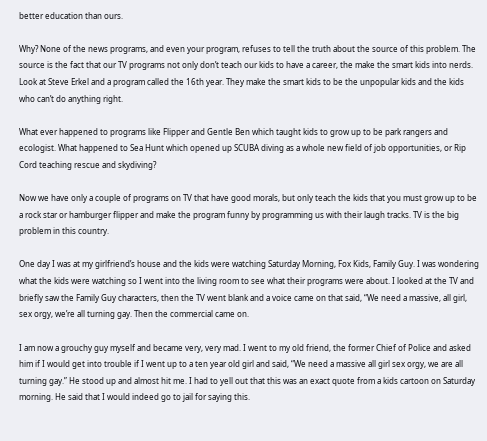better education than ours.

Why? None of the news programs, and even your program, refuses to tell the truth about the source of this problem. The source is the fact that our TV programs not only don’t teach our kids to have a career, the make the smart kids into nerds. Look at Steve Erkel and a program called the 16th year. They make the smart kids to be the unpopular kids and the kids who can’t do anything right.

What ever happened to programs like Flipper and Gentle Ben which taught kids to grow up to be park rangers and ecologist. What happened to Sea Hunt which opened up SCUBA diving as a whole new field of job opportunities, or Rip Cord teaching rescue and skydiving?

Now we have only a couple of programs on TV that have good morals, but only teach the kids that you must grow up to be a rock star or hamburger flipper and make the program funny by programming us with their laugh tracks. TV is the big problem in this country.

One day I was at my girlfriend’s house and the kids were watching Saturday Morning, Fox Kids, Family Guy. I was wondering what the kids were watching so I went into the living room to see what their programs were about. I looked at the TV and briefly saw the Family Guy characters, then the TV went blank and a voice came on that said, “We need a massive, all girl, sex orgy, we’re all turning gay. Then the commercial came on.

I am now a grouchy guy myself and became very, very mad. I went to my old friend, the former Chief of Police and asked him if I would get into trouble if I went up to a ten year old girl and said, “We need a massive all girl sex orgy, we are all turning gay.” He stood up and almost hit me. I had to yell out that this was an exact quote from a kids cartoon on Saturday morning. He said that I would indeed go to jail for saying this.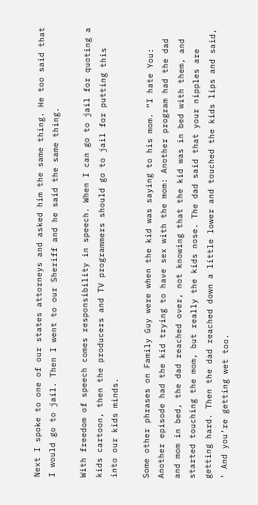Next I spoke to one of our states attorneys and asked him the same thing. He too said that I would go to jail. Then I went to our Sheriff and he said the same thing.

With freedom of speech comes responsibility in speech. When I can go to jail for quoting a kids cartoon, then the producers and TV programmers should go to jail for putting this into our kids minds.

Some other phrases on Family Guy were when the kid was saying to his mom. “I hate You: Another episode had the kid trying to have sex with the mom: Another program had the dad and mom in bed, the dad reached over, not knowing that the kid was in bed with them, and started touching the mom, but really the kids nose. The dad said that your nipples are getting hard. Then the dad reached down a little lower and touched the kids lips and said, ‘ And you’re getting wet too.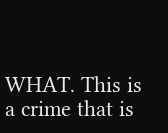WHAT. This is a crime that is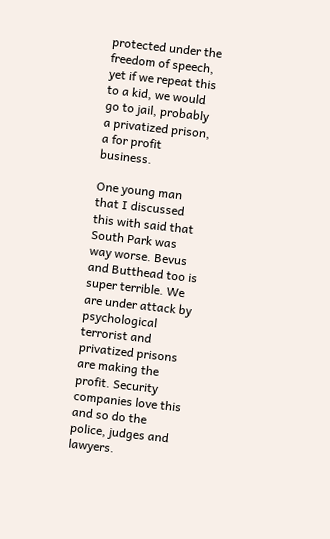protected under the freedom of speech, yet if we repeat this to a kid, we would go to jail, probably a privatized prison, a for profit business.

One young man that I discussed this with said that South Park was way worse. Bevus and Butthead too is super terrible. We are under attack by psychological terrorist and privatized prisons are making the profit. Security companies love this and so do the police, judges and lawyers.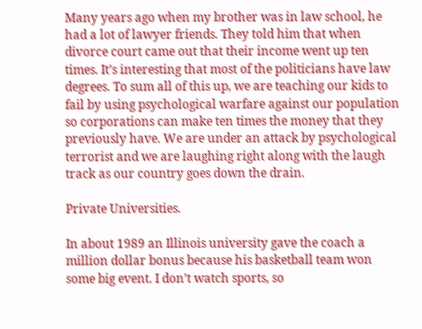Many years ago when my brother was in law school, he had a lot of lawyer friends. They told him that when divorce court came out that their income went up ten times. It’s interesting that most of the politicians have law degrees. To sum all of this up, we are teaching our kids to fail by using psychological warfare against our population so corporations can make ten times the money that they previously have. We are under an attack by psychological terrorist and we are laughing right along with the laugh track as our country goes down the drain.

Private Universities.

In about 1989 an Illinois university gave the coach a million dollar bonus because his basketball team won some big event. I don’t watch sports, so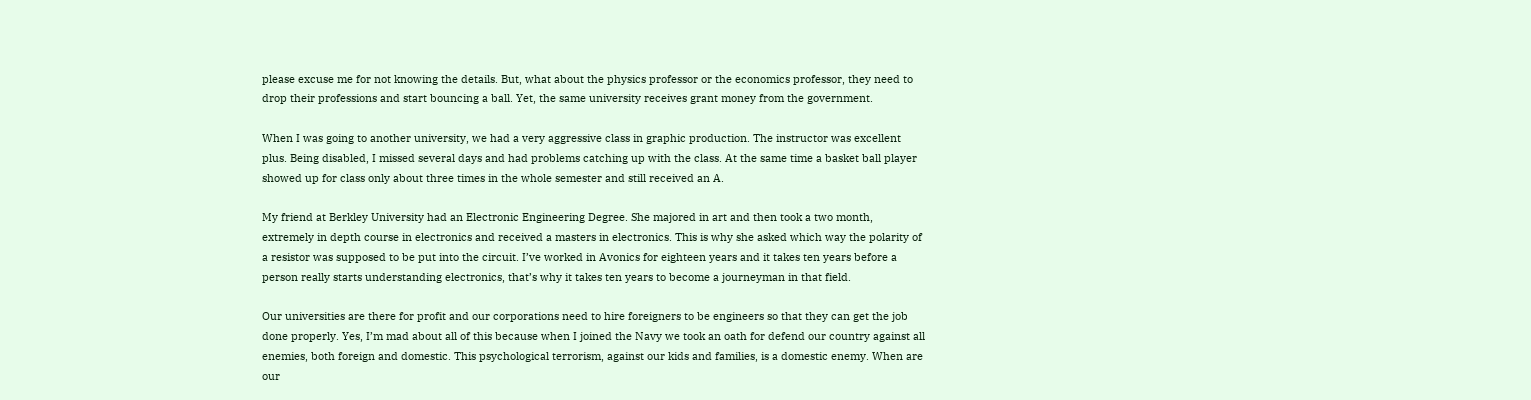please excuse me for not knowing the details. But, what about the physics professor or the economics professor, they need to drop their professions and start bouncing a ball. Yet, the same university receives grant money from the government.

When I was going to another university, we had a very aggressive class in graphic production. The instructor was excellent plus. Being disabled, I missed several days and had problems catching up with the class. At the same time a basket ball player showed up for class only about three times in the whole semester and still received an A.

My friend at Berkley University had an Electronic Engineering Degree. She majored in art and then took a two month, extremely in depth course in electronics and received a masters in electronics. This is why she asked which way the polarity of a resistor was supposed to be put into the circuit. I’ve worked in Avonics for eighteen years and it takes ten years before a person really starts understanding electronics, that’s why it takes ten years to become a journeyman in that field.

Our universities are there for profit and our corporations need to hire foreigners to be engineers so that they can get the job done properly. Yes, I’m mad about all of this because when I joined the Navy we took an oath for defend our country against all enemies, both foreign and domestic. This psychological terrorism, against our kids and families, is a domestic enemy. When are our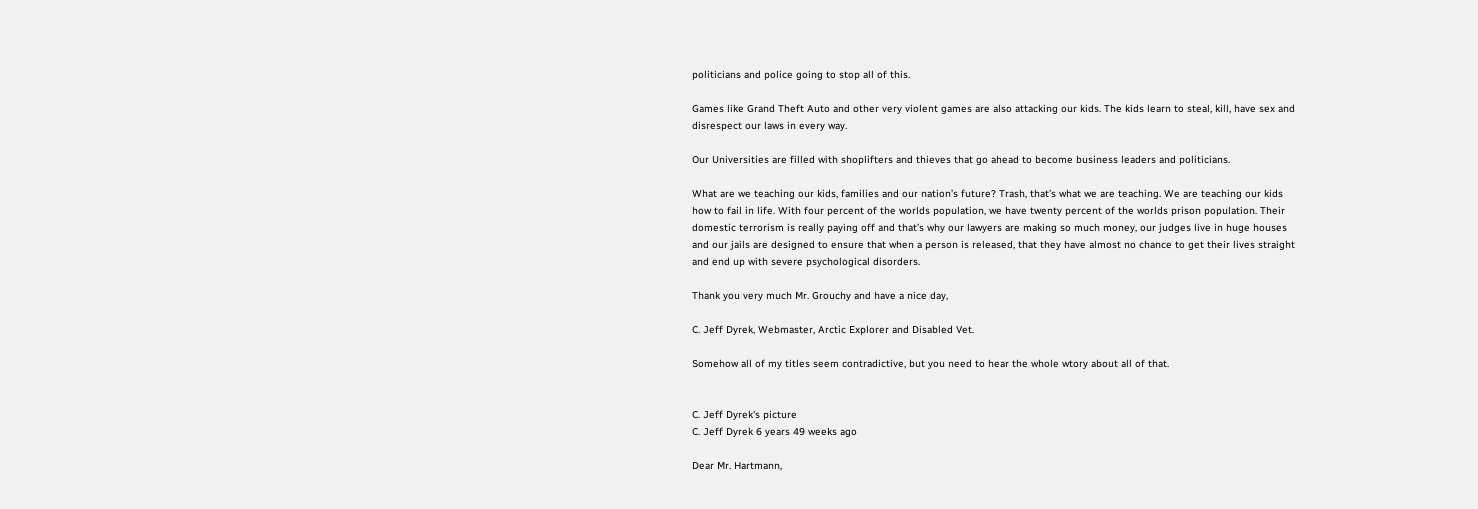politicians and police going to stop all of this.

Games like Grand Theft Auto and other very violent games are also attacking our kids. The kids learn to steal, kill, have sex and disrespect our laws in every way.

Our Universities are filled with shoplifters and thieves that go ahead to become business leaders and politicians.

What are we teaching our kids, families and our nation’s future? Trash, that’s what we are teaching. We are teaching our kids how to fail in life. With four percent of the worlds population, we have twenty percent of the worlds prison population. Their domestic terrorism is really paying off and that’s why our lawyers are making so much money, our judges live in huge houses and our jails are designed to ensure that when a person is released, that they have almost no chance to get their lives straight and end up with severe psychological disorders.

Thank you very much Mr. Grouchy and have a nice day,

C. Jeff Dyrek, Webmaster, Arctic Explorer and Disabled Vet.

Somehow all of my titles seem contradictive, but you need to hear the whole wtory about all of that.


C. Jeff Dyrek's picture
C. Jeff Dyrek 6 years 49 weeks ago

Dear Mr. Hartmann,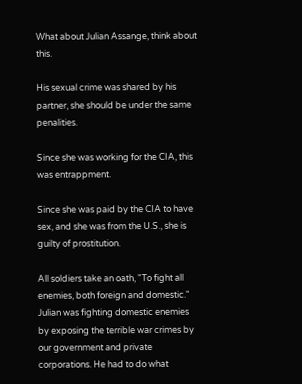What about Julian Assange, think about this.

His sexual crime was shared by his partner, she should be under the same penalities.

Since she was working for the CIA, this was entrappment.

Since she was paid by the CIA to have sex, and she was from the U.S., she is guilty of prostitution.

All soldiers take an oath, "To fight all enemies, both foreign and domestic." Julian was fighting domestic enemies by exposing the terrible war crimes by our government and private corporations. He had to do what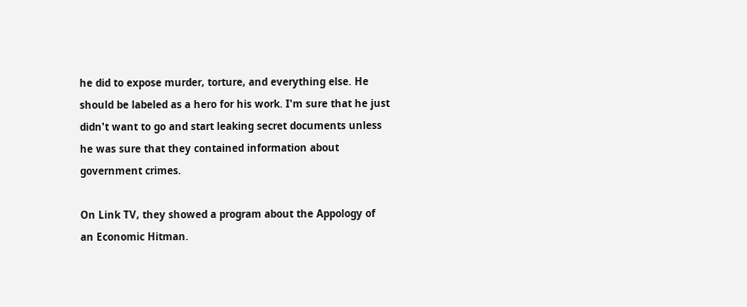he did to expose murder, torture, and everything else. He should be labeled as a hero for his work. I'm sure that he just didn't want to go and start leaking secret documents unless he was sure that they contained information about government crimes.

On Link TV, they showed a program about the Appology of an Economic Hitman.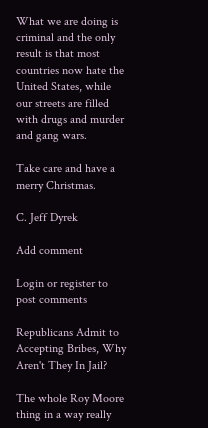What we are doing is criminal and the only result is that most countries now hate the United States, while our streets are filled with drugs and murder and gang wars.

Take care and have a merry Christmas.

C. Jeff Dyrek

Add comment

Login or register to post comments

Republicans Admit to Accepting Bribes, Why Aren't They In Jail?

The whole Roy Moore thing in a way really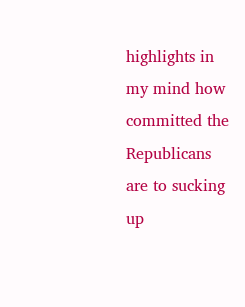highlights in my mind how committed the Republicans are to sucking up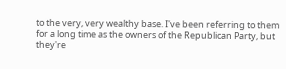to the very, very wealthy base. I've been referring to them for a long time as the owners of the Republican Party, but they're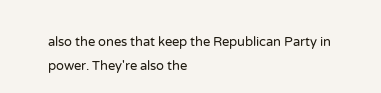also the ones that keep the Republican Party in power. They're also the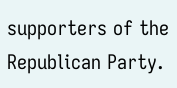supporters of the Republican Party.